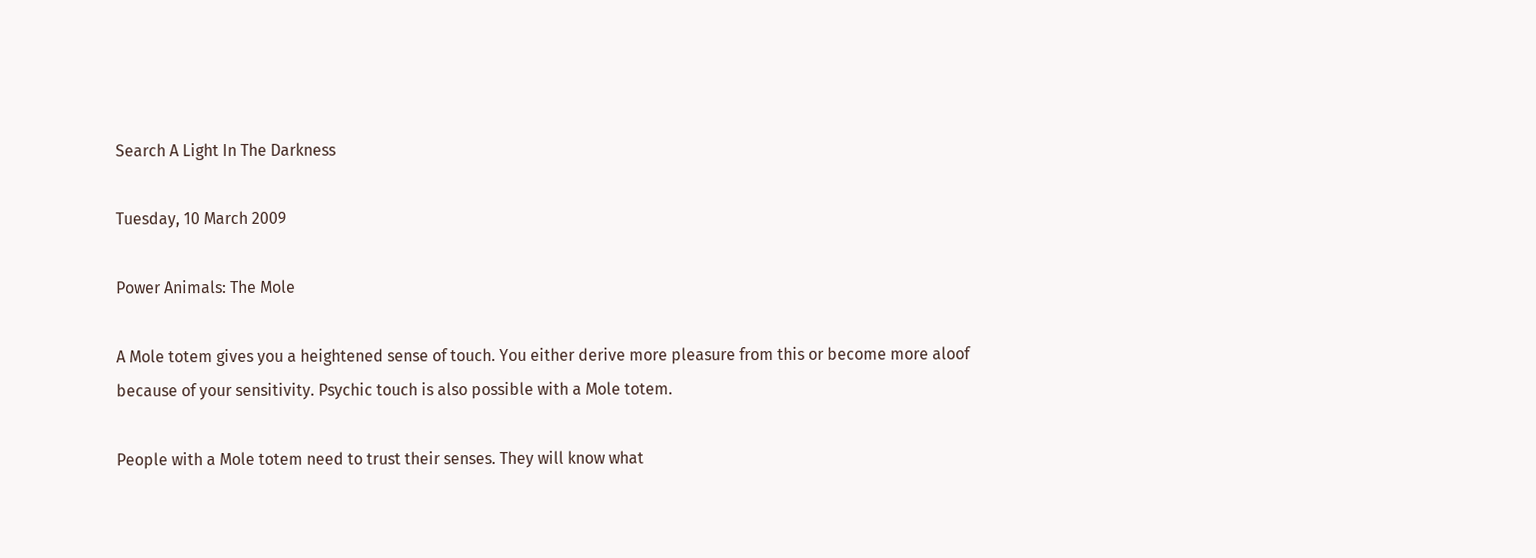Search A Light In The Darkness

Tuesday, 10 March 2009

Power Animals: The Mole

A Mole totem gives you a heightened sense of touch. You either derive more pleasure from this or become more aloof because of your sensitivity. Psychic touch is also possible with a Mole totem.

People with a Mole totem need to trust their senses. They will know what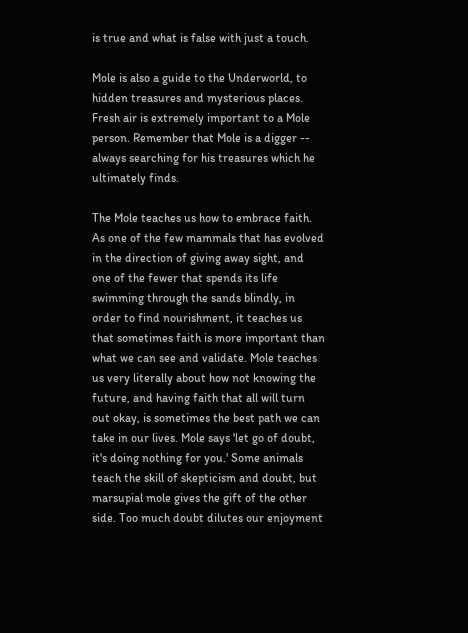is true and what is false with just a touch.

Mole is also a guide to the Underworld, to hidden treasures and mysterious places.
Fresh air is extremely important to a Mole person. Remember that Mole is a digger -- always searching for his treasures which he ultimately finds.

The Mole teaches us how to embrace faith. As one of the few mammals that has evolved in the direction of giving away sight, and one of the fewer that spends its life swimming through the sands blindly, in order to find nourishment, it teaches us that sometimes faith is more important than what we can see and validate. Mole teaches us very literally about how not knowing the future, and having faith that all will turn out okay, is sometimes the best path we can take in our lives. Mole says 'let go of doubt, it's doing nothing for you.' Some animals teach the skill of skepticism and doubt, but marsupial mole gives the gift of the other side. Too much doubt dilutes our enjoyment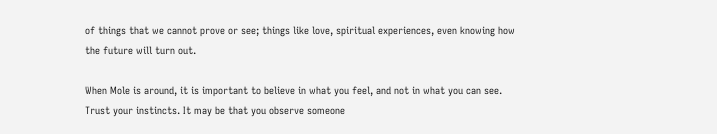of things that we cannot prove or see; things like love, spiritual experiences, even knowing how the future will turn out.

When Mole is around, it is important to believe in what you feel, and not in what you can see. Trust your instincts. It may be that you observe someone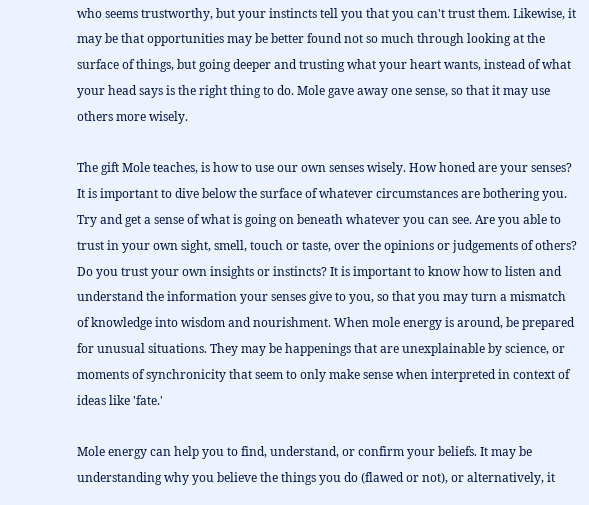who seems trustworthy, but your instincts tell you that you can't trust them. Likewise, it may be that opportunities may be better found not so much through looking at the surface of things, but going deeper and trusting what your heart wants, instead of what your head says is the right thing to do. Mole gave away one sense, so that it may use others more wisely.

The gift Mole teaches, is how to use our own senses wisely. How honed are your senses? It is important to dive below the surface of whatever circumstances are bothering you. Try and get a sense of what is going on beneath whatever you can see. Are you able to trust in your own sight, smell, touch or taste, over the opinions or judgements of others? Do you trust your own insights or instincts? It is important to know how to listen and understand the information your senses give to you, so that you may turn a mismatch of knowledge into wisdom and nourishment. When mole energy is around, be prepared for unusual situations. They may be happenings that are unexplainable by science, or moments of synchronicity that seem to only make sense when interpreted in context of ideas like 'fate.'

Mole energy can help you to find, understand, or confirm your beliefs. It may be understanding why you believe the things you do (flawed or not), or alternatively, it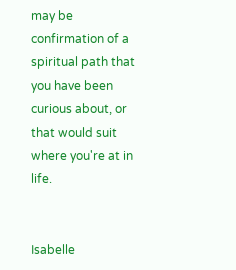may be confirmation of a spiritual path that you have been curious about, or that would suit where you're at in life.


Isabelle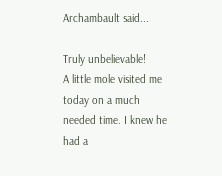Archambault said...

Truly unbelievable!
A little mole visited me today on a much needed time. I knew he had a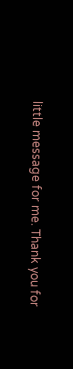little message for me. Thank you for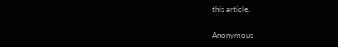this article.

Anonymous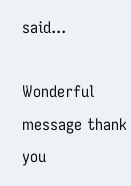said...

Wonderful message thank you